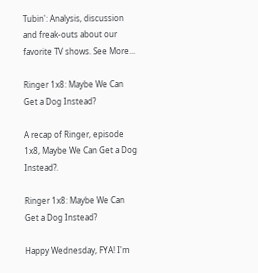Tubin': Analysis, discussion and freak-outs about our favorite TV shows. See More...

Ringer 1x8: Maybe We Can Get a Dog Instead?

A recap of Ringer, episode 1x8, Maybe We Can Get a Dog Instead?.

Ringer 1x8: Maybe We Can Get a Dog Instead?

Happy Wednesday, FYA! I'm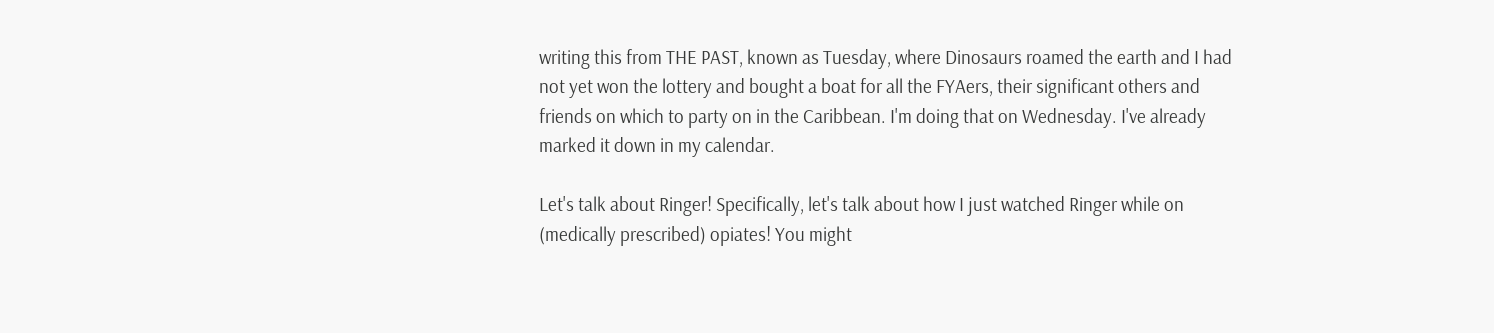writing this from THE PAST, known as Tuesday, where Dinosaurs roamed the earth and I had not yet won the lottery and bought a boat for all the FYAers, their significant others and friends on which to party on in the Caribbean. I'm doing that on Wednesday. I've already marked it down in my calendar.

Let's talk about Ringer! Specifically, let's talk about how I just watched Ringer while on (medically prescribed) opiates! You might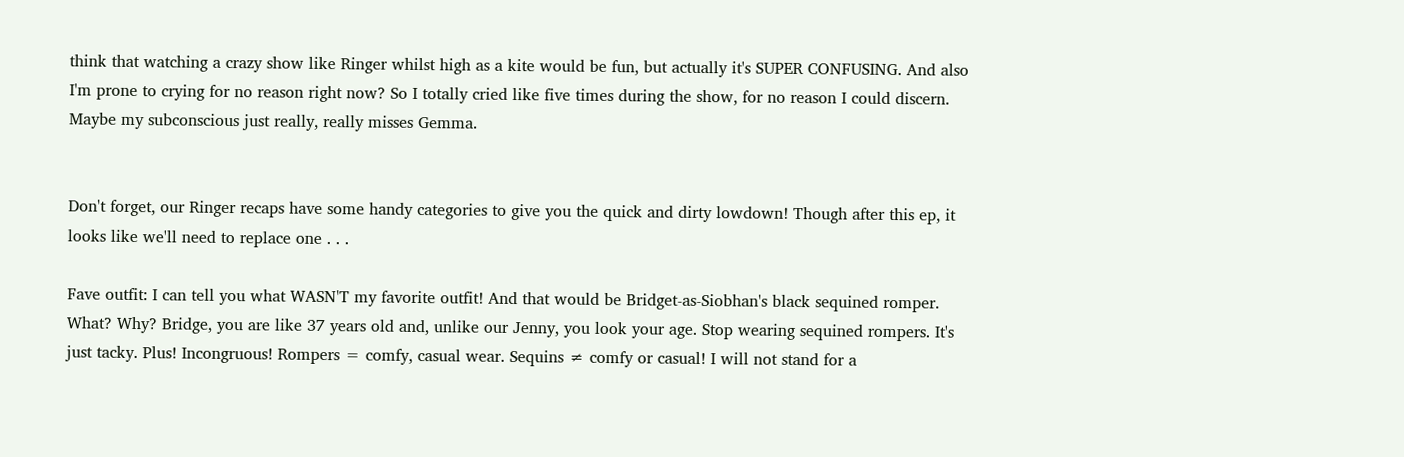think that watching a crazy show like Ringer whilst high as a kite would be fun, but actually it's SUPER CONFUSING. And also I'm prone to crying for no reason right now? So I totally cried like five times during the show, for no reason I could discern. Maybe my subconscious just really, really misses Gemma.


Don't forget, our Ringer recaps have some handy categories to give you the quick and dirty lowdown! Though after this ep, it looks like we'll need to replace one . . .

Fave outfit: I can tell you what WASN'T my favorite outfit! And that would be Bridget-as-Siobhan's black sequined romper. What? Why? Bridge, you are like 37 years old and, unlike our Jenny, you look your age. Stop wearing sequined rompers. It's just tacky. Plus! Incongruous! Rompers = comfy, casual wear. Sequins ≠ comfy or casual! I will not stand for a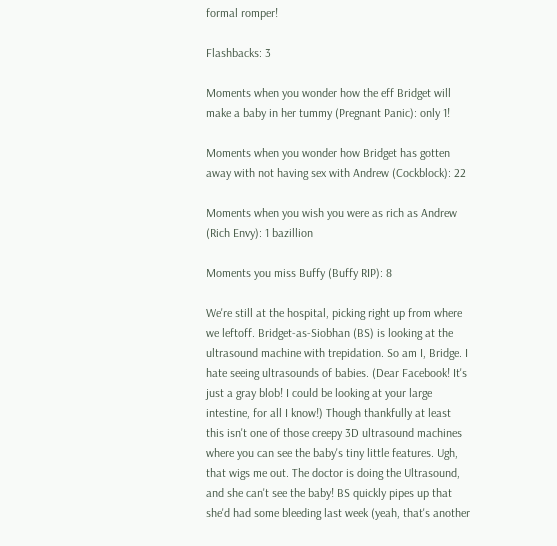formal romper!

Flashbacks: 3

Moments when you wonder how the eff Bridget will make a baby in her tummy (Pregnant Panic): only 1!

Moments when you wonder how Bridget has gotten away with not having sex with Andrew (Cockblock): 22

Moments when you wish you were as rich as Andrew (Rich Envy): 1 bazillion

Moments you miss Buffy (Buffy RIP): 8

We're still at the hospital, picking right up from where we leftoff. Bridget-as-Siobhan (BS) is looking at the ultrasound machine with trepidation. So am I, Bridge. I hate seeing ultrasounds of babies. (Dear Facebook! It's just a gray blob! I could be looking at your large intestine, for all I know!) Though thankfully at least this isn't one of those creepy 3D ultrasound machines where you can see the baby's tiny little features. Ugh, that wigs me out. The doctor is doing the Ultrasound, and she can't see the baby! BS quickly pipes up that she'd had some bleeding last week (yeah, that's another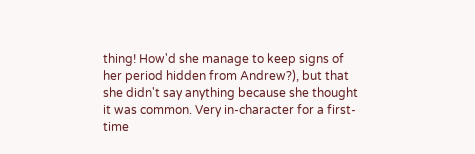thing! How'd she manage to keep signs of her period hidden from Andrew?), but that she didn't say anything because she thought it was common. Very in-character for a first-time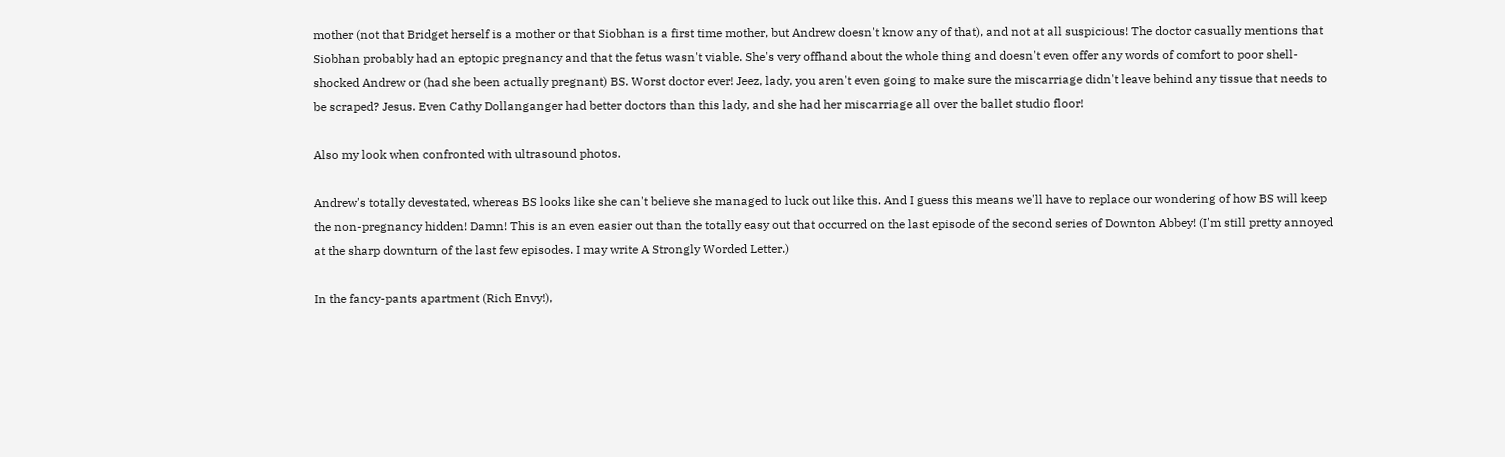mother (not that Bridget herself is a mother or that Siobhan is a first time mother, but Andrew doesn't know any of that), and not at all suspicious! The doctor casually mentions that Siobhan probably had an eptopic pregnancy and that the fetus wasn't viable. She's very offhand about the whole thing and doesn't even offer any words of comfort to poor shell-shocked Andrew or (had she been actually pregnant) BS. Worst doctor ever! Jeez, lady, you aren't even going to make sure the miscarriage didn't leave behind any tissue that needs to be scraped? Jesus. Even Cathy Dollanganger had better doctors than this lady, and she had her miscarriage all over the ballet studio floor!

Also my look when confronted with ultrasound photos.

Andrew's totally devestated, whereas BS looks like she can't believe she managed to luck out like this. And I guess this means we'll have to replace our wondering of how BS will keep the non-pregnancy hidden! Damn! This is an even easier out than the totally easy out that occurred on the last episode of the second series of Downton Abbey! (I'm still pretty annoyed at the sharp downturn of the last few episodes. I may write A Strongly Worded Letter.)

In the fancy-pants apartment (Rich Envy!),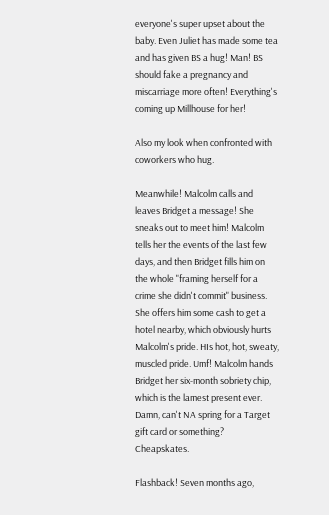everyone's super upset about the baby. Even Juliet has made some tea and has given BS a hug! Man! BS should fake a pregnancy and miscarriage more often! Everything's coming up Millhouse for her!

Also my look when confronted with coworkers who hug.

Meanwhile! Malcolm calls and leaves Bridget a message! She sneaks out to meet him! Malcolm tells her the events of the last few days, and then Bridget fills him on the whole "framing herself for a crime she didn't commit" business. She offers him some cash to get a hotel nearby, which obviously hurts Malcolm's pride. HIs hot, hot, sweaty, muscled pride. Umf! Malcolm hands Bridget her six-month sobriety chip, which is the lamest present ever. Damn, can't NA spring for a Target gift card or something? Cheapskates.

Flashback! Seven months ago,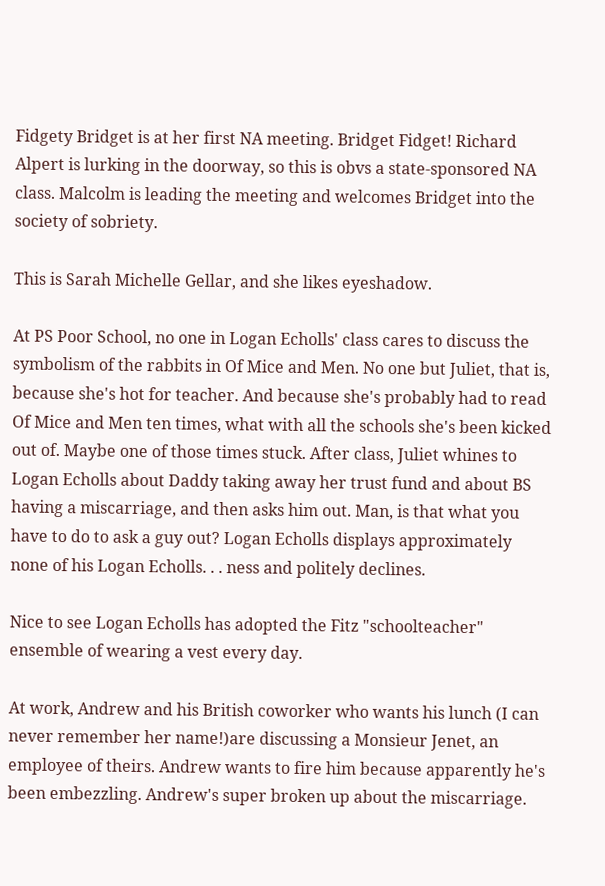Fidgety Bridget is at her first NA meeting. Bridget Fidget! Richard Alpert is lurking in the doorway, so this is obvs a state-sponsored NA class. Malcolm is leading the meeting and welcomes Bridget into the society of sobriety.

This is Sarah Michelle Gellar, and she likes eyeshadow.

At PS Poor School, no one in Logan Echolls' class cares to discuss the symbolism of the rabbits in Of Mice and Men. No one but Juliet, that is, because she's hot for teacher. And because she's probably had to read Of Mice and Men ten times, what with all the schools she's been kicked out of. Maybe one of those times stuck. After class, Juliet whines to Logan Echolls about Daddy taking away her trust fund and about BS having a miscarriage, and then asks him out. Man, is that what you have to do to ask a guy out? Logan Echolls displays approximately none of his Logan Echolls. . . ness and politely declines.

Nice to see Logan Echolls has adopted the Fitz "schoolteacher" ensemble of wearing a vest every day.

At work, Andrew and his British coworker who wants his lunch (I can never remember her name!)are discussing a Monsieur Jenet, an employee of theirs. Andrew wants to fire him because apparently he's been embezzling. Andrew's super broken up about the miscarriage.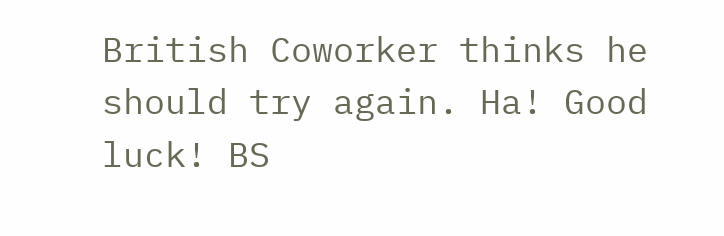British Coworker thinks he should try again. Ha! Good luck! BS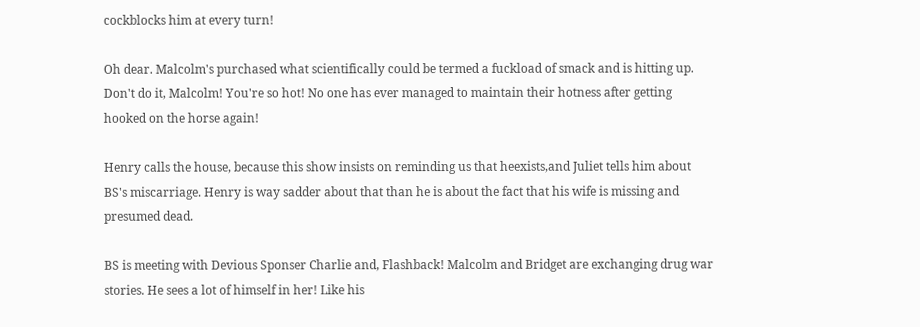cockblocks him at every turn!

Oh dear. Malcolm's purchased what scientifically could be termed a fuckload of smack and is hitting up. Don't do it, Malcolm! You're so hot! No one has ever managed to maintain their hotness after getting hooked on the horse again!

Henry calls the house, because this show insists on reminding us that heexists,and Juliet tells him about BS's miscarriage. Henry is way sadder about that than he is about the fact that his wife is missing and presumed dead.

BS is meeting with Devious Sponser Charlie and, Flashback! Malcolm and Bridget are exchanging drug war stories. He sees a lot of himself in her! Like his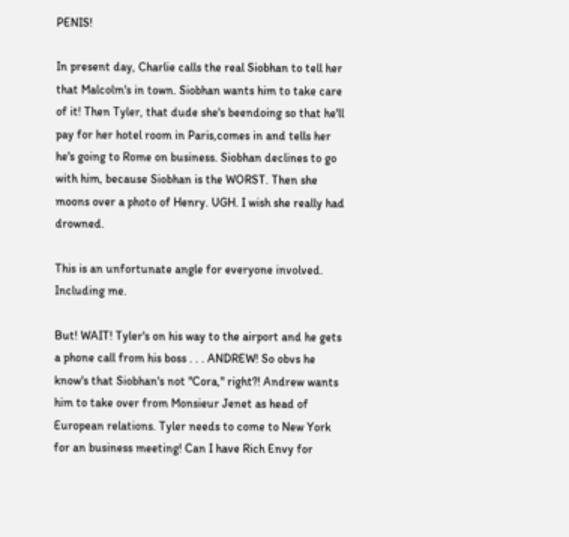PENIS!

In present day, Charlie calls the real Siobhan to tell her that Malcolm's in town. Siobhan wants him to take care of it! Then Tyler, that dude she's beendoing so that he'll pay for her hotel room in Paris,comes in and tells her he's going to Rome on business. Siobhan declines to go with him, because Siobhan is the WORST. Then she moons over a photo of Henry. UGH. I wish she really had drowned.

This is an unfortunate angle for everyone involved. Including me.

But! WAIT! Tyler's on his way to the airport and he gets a phone call from his boss . . . ANDREW! So obvs he know's that Siobhan's not "Cora," right?! Andrew wants him to take over from Monsieur Jenet as head of European relations. Tyler needs to come to New York for an business meeting! Can I have Rich Envy for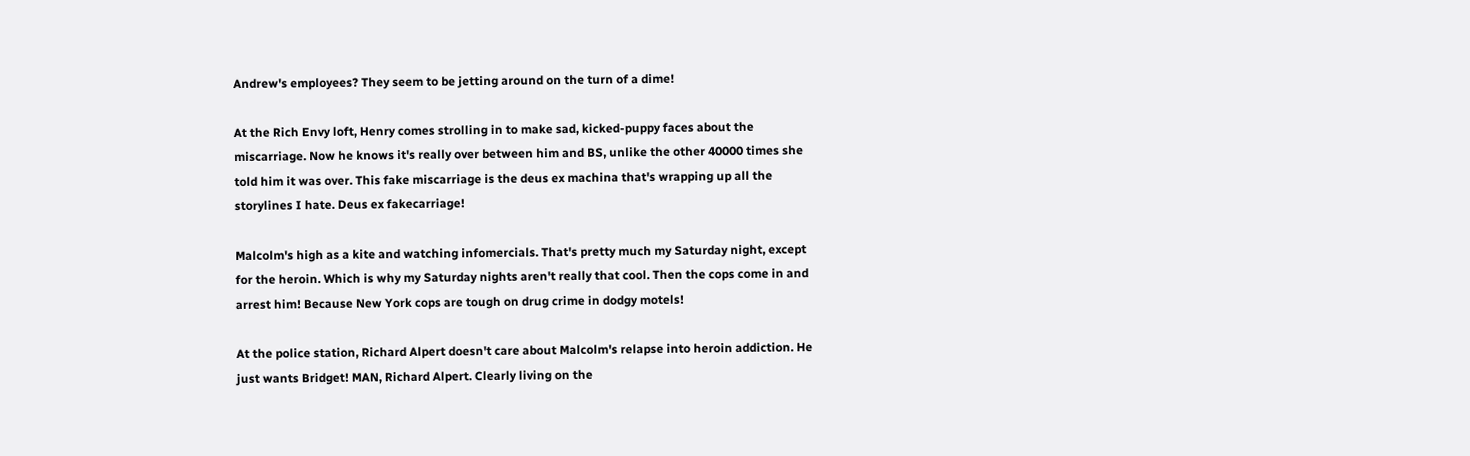Andrew's employees? They seem to be jetting around on the turn of a dime!

At the Rich Envy loft, Henry comes strolling in to make sad, kicked-puppy faces about the miscarriage. Now he knows it's really over between him and BS, unlike the other 40000 times she told him it was over. This fake miscarriage is the deus ex machina that's wrapping up all the storylines I hate. Deus ex fakecarriage!

Malcolm's high as a kite and watching infomercials. That's pretty much my Saturday night, except for the heroin. Which is why my Saturday nights aren't really that cool. Then the cops come in and arrest him! Because New York cops are tough on drug crime in dodgy motels!

At the police station, Richard Alpert doesn't care about Malcolm's relapse into heroin addiction. He just wants Bridget! MAN, Richard Alpert. Clearly living on the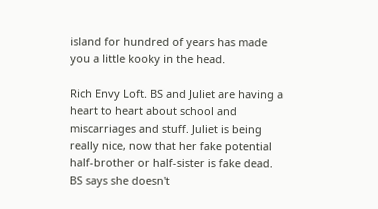island for hundred of years has made you a little kooky in the head.

Rich Envy Loft. BS and Juliet are having a heart to heart about school and miscarriages and stuff. Juliet is being really nice, now that her fake potential half-brother or half-sister is fake dead. BS says she doesn't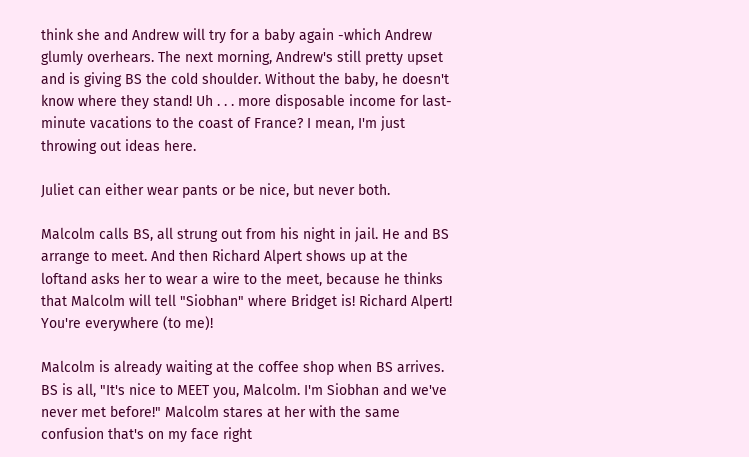think she and Andrew will try for a baby again -which Andrew glumly overhears. The next morning, Andrew's still pretty upset and is giving BS the cold shoulder. Without the baby, he doesn't know where they stand! Uh . . . more disposable income for last-minute vacations to the coast of France? I mean, I'm just throwing out ideas here.

Juliet can either wear pants or be nice, but never both.

Malcolm calls BS, all strung out from his night in jail. He and BS arrange to meet. And then Richard Alpert shows up at the loftand asks her to wear a wire to the meet, because he thinks that Malcolm will tell "Siobhan" where Bridget is! Richard Alpert! You're everywhere (to me)!

Malcolm is already waiting at the coffee shop when BS arrives. BS is all, "It's nice to MEET you, Malcolm. I'm Siobhan and we've never met before!" Malcolm stares at her with the same confusion that's on my face right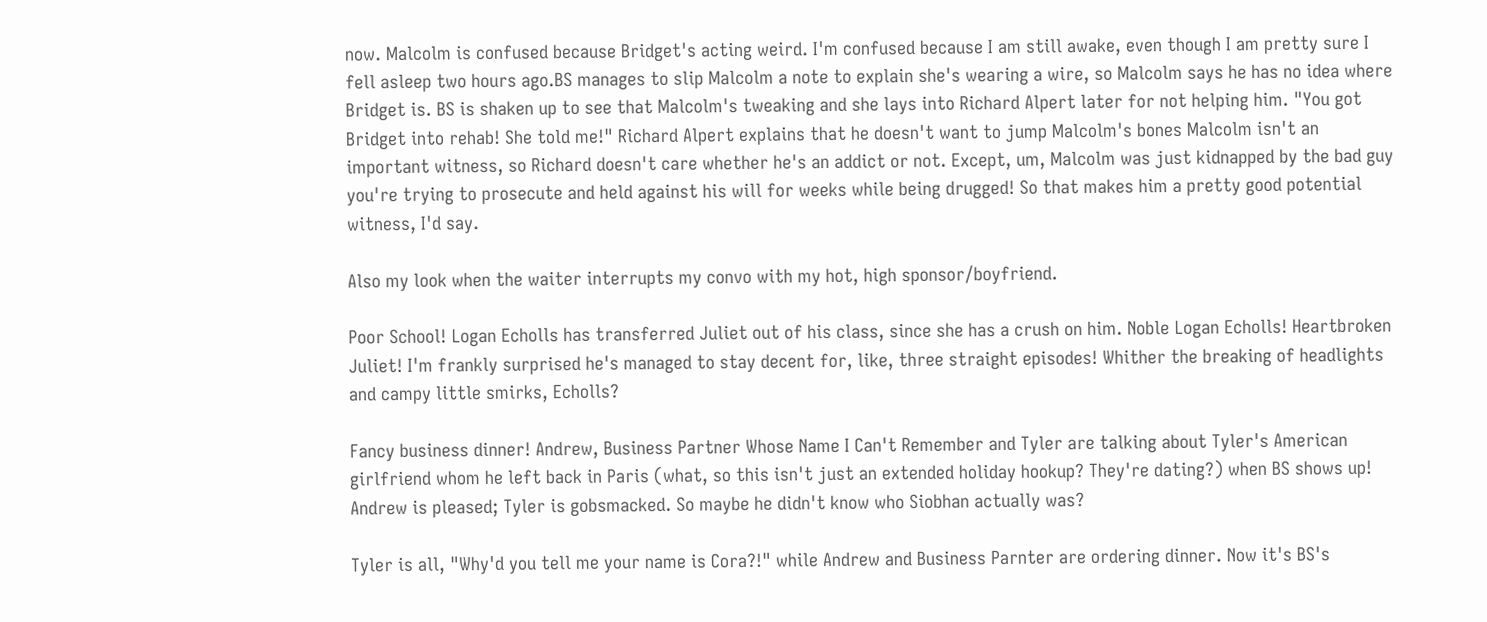now. Malcolm is confused because Bridget's acting weird. I'm confused because I am still awake, even though I am pretty sure I fell asleep two hours ago.BS manages to slip Malcolm a note to explain she's wearing a wire, so Malcolm says he has no idea where Bridget is. BS is shaken up to see that Malcolm's tweaking and she lays into Richard Alpert later for not helping him. "You got Bridget into rehab! She told me!" Richard Alpert explains that he doesn't want to jump Malcolm's bones Malcolm isn't an important witness, so Richard doesn't care whether he's an addict or not. Except, um, Malcolm was just kidnapped by the bad guy you're trying to prosecute and held against his will for weeks while being drugged! So that makes him a pretty good potential witness, I'd say.

Also my look when the waiter interrupts my convo with my hot, high sponsor/boyfriend.

Poor School! Logan Echolls has transferred Juliet out of his class, since she has a crush on him. Noble Logan Echolls! Heartbroken Juliet! I'm frankly surprised he's managed to stay decent for, like, three straight episodes! Whither the breaking of headlights and campy little smirks, Echolls?

Fancy business dinner! Andrew, Business Partner Whose Name I Can't Remember and Tyler are talking about Tyler's American girlfriend whom he left back in Paris (what, so this isn't just an extended holiday hookup? They're dating?) when BS shows up! Andrew is pleased; Tyler is gobsmacked. So maybe he didn't know who Siobhan actually was?

Tyler is all, "Why'd you tell me your name is Cora?!" while Andrew and Business Parnter are ordering dinner. Now it's BS's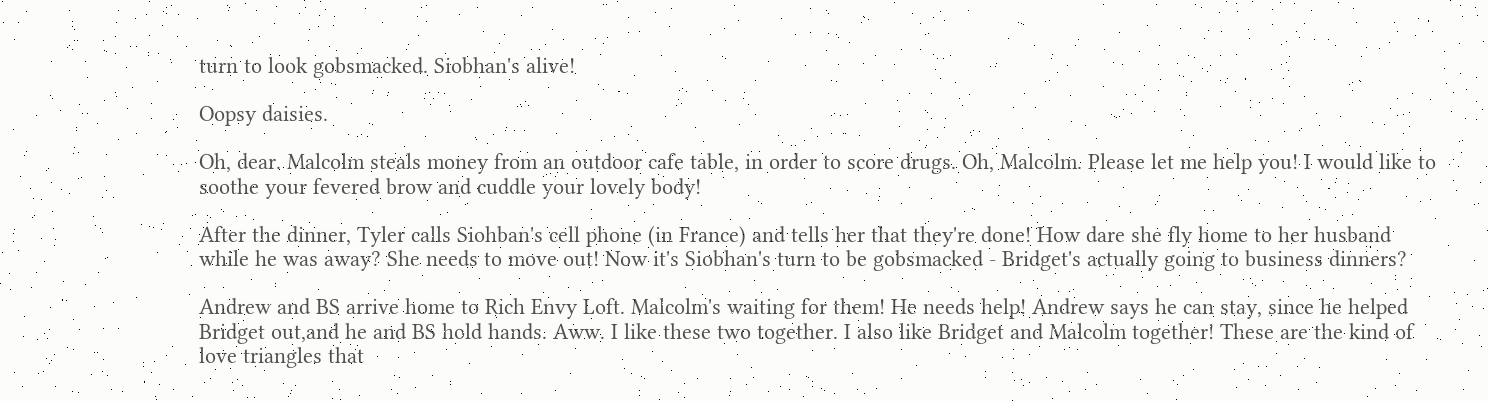turn to look gobsmacked. Siobhan's alive!

Oopsy daisies.

Oh, dear. Malcolm steals money from an outdoor cafe table, in order to score drugs. Oh, Malcolm. Please let me help you! I would like to soothe your fevered brow and cuddle your lovely body!

After the dinner, Tyler calls Siohban's cell phone (in France) and tells her that they're done! How dare she fly home to her husband while he was away? She needs to move out! Now it's Siobhan's turn to be gobsmacked - Bridget's actually going to business dinners?

Andrew and BS arrive home to Rich Envy Loft. Malcolm's waiting for them! He needs help! Andrew says he can stay, since he helped Bridget out,and he and BS hold hands. Aww. I like these two together. I also like Bridget and Malcolm together! These are the kind of love triangles that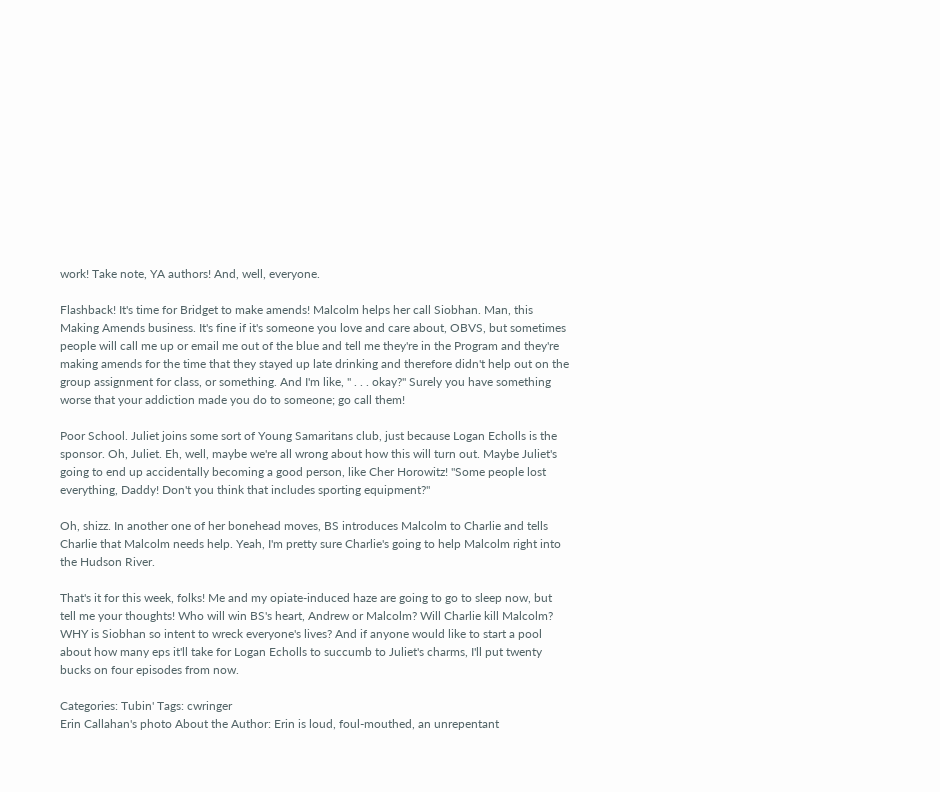work! Take note, YA authors! And, well, everyone.

Flashback! It's time for Bridget to make amends! Malcolm helps her call Siobhan. Man, this Making Amends business. It's fine if it's someone you love and care about, OBVS, but sometimes people will call me up or email me out of the blue and tell me they're in the Program and they're making amends for the time that they stayed up late drinking and therefore didn't help out on the group assignment for class, or something. And I'm like, " . . . okay?" Surely you have something worse that your addiction made you do to someone; go call them!

Poor School. Juliet joins some sort of Young Samaritans club, just because Logan Echolls is the sponsor. Oh, Juliet. Eh, well, maybe we're all wrong about how this will turn out. Maybe Juliet's going to end up accidentally becoming a good person, like Cher Horowitz! "Some people lost everything, Daddy! Don't you think that includes sporting equipment?"

Oh, shizz. In another one of her bonehead moves, BS introduces Malcolm to Charlie and tells Charlie that Malcolm needs help. Yeah, I'm pretty sure Charlie's going to help Malcolm right into the Hudson River.

That's it for this week, folks! Me and my opiate-induced haze are going to go to sleep now, but tell me your thoughts! Who will win BS's heart, Andrew or Malcolm? Will Charlie kill Malcolm? WHY is Siobhan so intent to wreck everyone's lives? And if anyone would like to start a pool about how many eps it'll take for Logan Echolls to succumb to Juliet's charms, I'll put twenty bucks on four episodes from now.

Categories: Tubin' Tags: cwringer
Erin Callahan's photo About the Author: Erin is loud, foul-mouthed, an unrepentant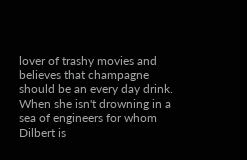lover of trashy movies and believes that champagne should be an every day drink. When she isn't drowning in a sea of engineers for whom Dilbert is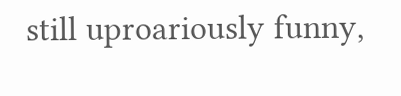still uproariously funny,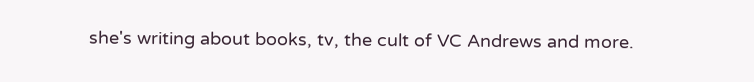she's writing about books, tv, the cult of VC Andrews and more.